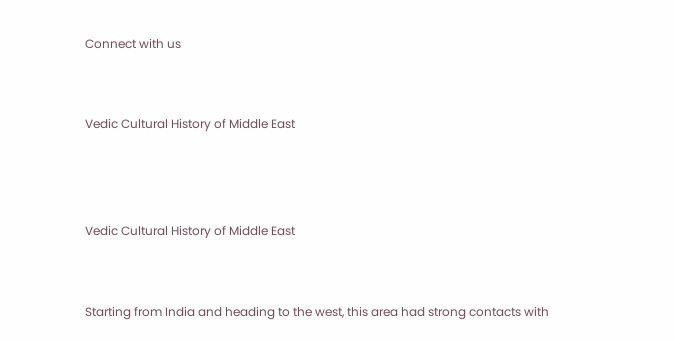Connect with us


Vedic Cultural History of Middle East



Vedic Cultural History of Middle East


Starting from India and heading to the west, this area had strong contacts with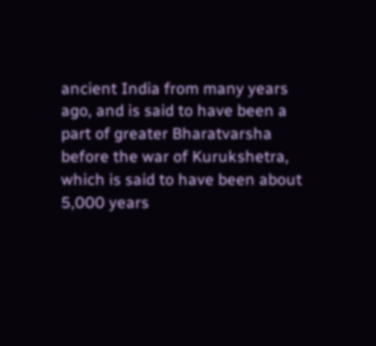ancient India from many years ago, and is said to have been a part of greater Bharatvarsha before the war of Kurukshetra, which is said to have been about 5,000 years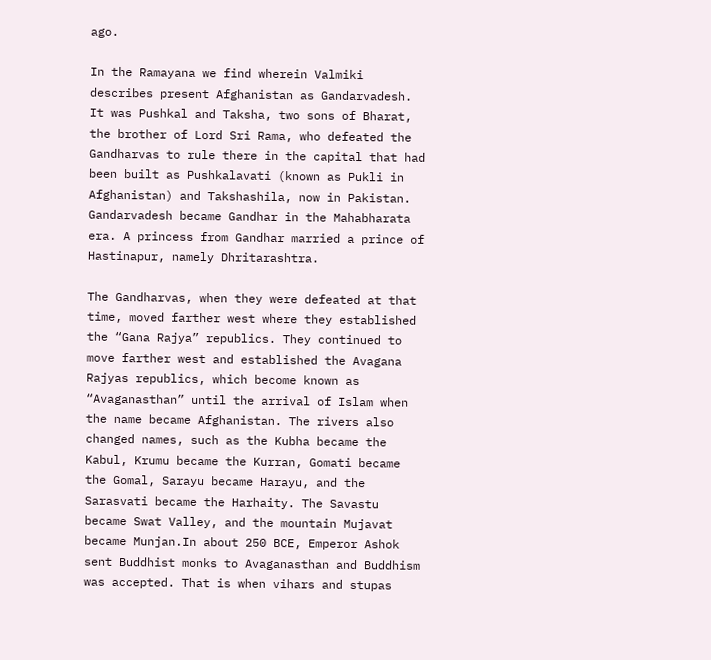ago.

In the Ramayana we find wherein Valmiki describes present Afghanistan as Gandarvadesh. It was Pushkal and Taksha, two sons of Bharat, the brother of Lord Sri Rama, who defeated the Gandharvas to rule there in the capital that had been built as Pushkalavati (known as Pukli in Afghanistan) and Takshashila, now in Pakistan. Gandarvadesh became Gandhar in the Mahabharata era. A princess from Gandhar married a prince of Hastinapur, namely Dhritarashtra.

The Gandharvas, when they were defeated at that time, moved farther west where they established the “Gana Rajya” republics. They continued to move farther west and established the Avagana Rajyas republics, which become known as “Avaganasthan” until the arrival of Islam when the name became Afghanistan. The rivers also changed names, such as the Kubha became the Kabul, Krumu became the Kurran, Gomati became the Gomal, Sarayu became Harayu, and the Sarasvati became the Harhaity. The Savastu became Swat Valley, and the mountain Mujavat became Munjan.In about 250 BCE, Emperor Ashok sent Buddhist monks to Avaganasthan and Buddhism was accepted. That is when vihars and stupas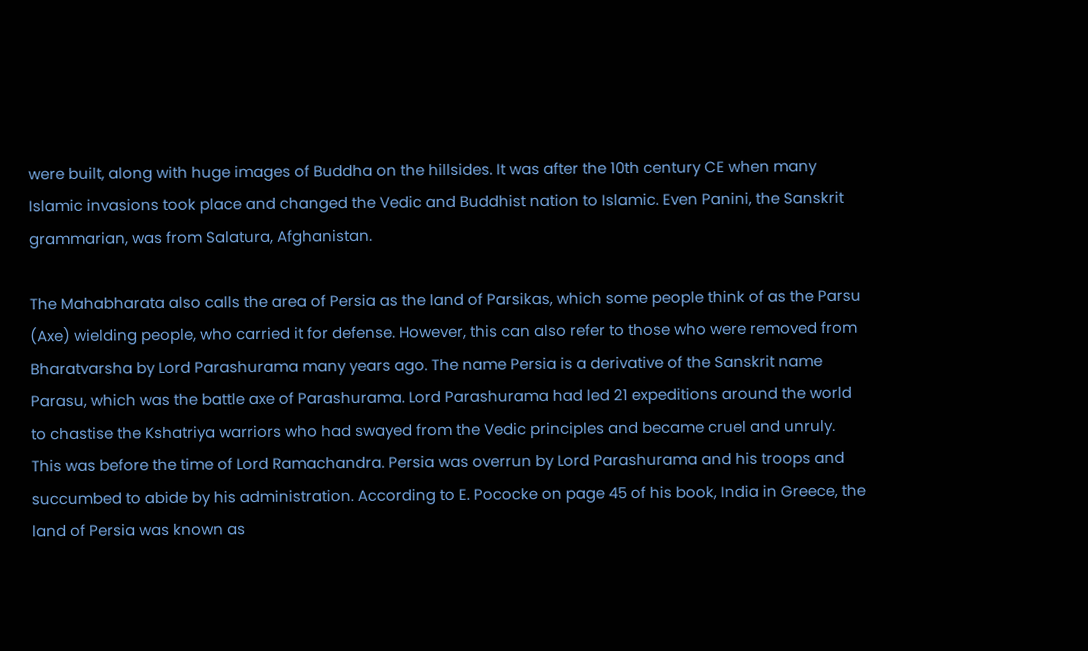were built, along with huge images of Buddha on the hillsides. It was after the 10th century CE when many Islamic invasions took place and changed the Vedic and Buddhist nation to Islamic. Even Panini, the Sanskrit grammarian, was from Salatura, Afghanistan.

The Mahabharata also calls the area of Persia as the land of Parsikas, which some people think of as the Parsu (Axe) wielding people, who carried it for defense. However, this can also refer to those who were removed from Bharatvarsha by Lord Parashurama many years ago. The name Persia is a derivative of the Sanskrit name Parasu, which was the battle axe of Parashurama. Lord Parashurama had led 21 expeditions around the world to chastise the Kshatriya warriors who had swayed from the Vedic principles and became cruel and unruly. This was before the time of Lord Ramachandra. Persia was overrun by Lord Parashurama and his troops and succumbed to abide by his administration. According to E. Pococke on page 45 of his book, India in Greece, the land of Persia was known as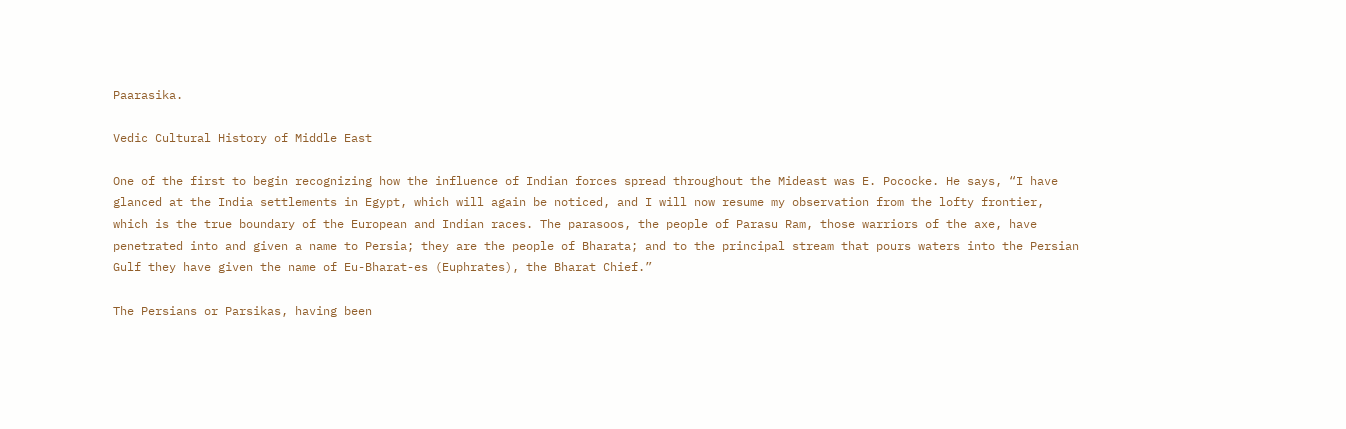Paarasika.

Vedic Cultural History of Middle East

One of the first to begin recognizing how the influence of Indian forces spread throughout the Mideast was E. Pococke. He says, “I have glanced at the India settlements in Egypt, which will again be noticed, and I will now resume my observation from the lofty frontier, which is the true boundary of the European and Indian races. The parasoos, the people of Parasu Ram, those warriors of the axe, have penetrated into and given a name to Persia; they are the people of Bharata; and to the principal stream that pours waters into the Persian Gulf they have given the name of Eu-Bharat-es (Euphrates), the Bharat Chief.”

The Persians or Parsikas, having been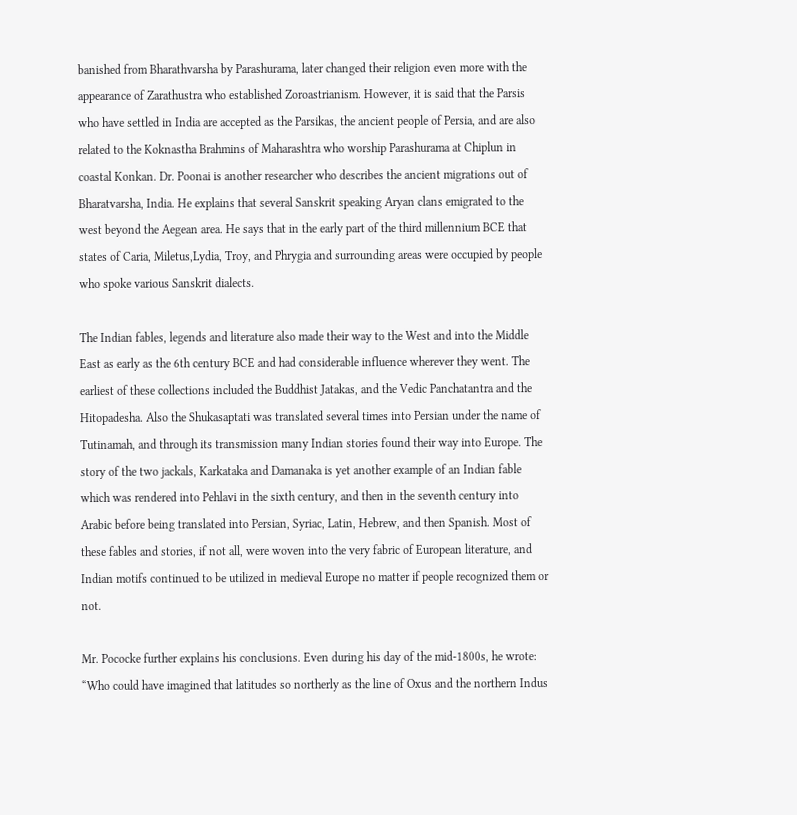banished from Bharathvarsha by Parashurama, later changed their religion even more with the appearance of Zarathustra who established Zoroastrianism. However, it is said that the Parsis who have settled in India are accepted as the Parsikas, the ancient people of Persia, and are also related to the Koknastha Brahmins of Maharashtra who worship Parashurama at Chiplun in coastal Konkan. Dr. Poonai is another researcher who describes the ancient migrations out of Bharatvarsha, India. He explains that several Sanskrit speaking Aryan clans emigrated to the west beyond the Aegean area. He says that in the early part of the third millennium BCE that states of Caria, Miletus,Lydia, Troy, and Phrygia and surrounding areas were occupied by people who spoke various Sanskrit dialects.

The Indian fables, legends and literature also made their way to the West and into the Middle East as early as the 6th century BCE and had considerable influence wherever they went. The earliest of these collections included the Buddhist Jatakas, and the Vedic Panchatantra and the Hitopadesha. Also the Shukasaptati was translated several times into Persian under the name of Tutinamah, and through its transmission many Indian stories found their way into Europe. The story of the two jackals, Karkataka and Damanaka is yet another example of an Indian fable which was rendered into Pehlavi in the sixth century, and then in the seventh century into Arabic before being translated into Persian, Syriac, Latin, Hebrew, and then Spanish. Most of these fables and stories, if not all, were woven into the very fabric of European literature, and Indian motifs continued to be utilized in medieval Europe no matter if people recognized them or not.

Mr. Pococke further explains his conclusions. Even during his day of the mid-1800s, he wrote: “Who could have imagined that latitudes so northerly as the line of Oxus and the northern Indus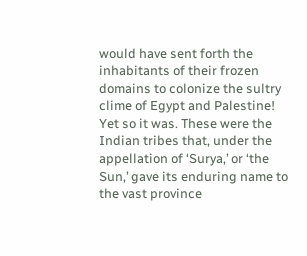would have sent forth the inhabitants of their frozen domains to colonize the sultry clime of Egypt and Palestine! Yet so it was. These were the Indian tribes that, under the appellation of ‘Surya,’ or ‘the Sun,’ gave its enduring name to the vast province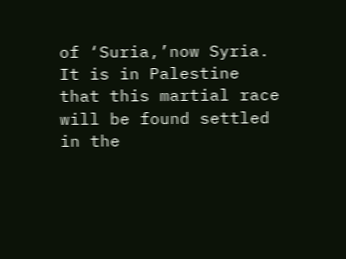of ‘Suria,’now Syria. It is in Palestine that this martial race will be found settled in the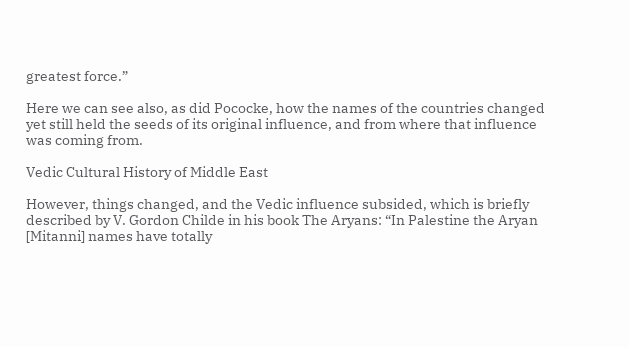greatest force.”

Here we can see also, as did Pococke, how the names of the countries changed yet still held the seeds of its original influence, and from where that influence was coming from.

Vedic Cultural History of Middle East

However, things changed, and the Vedic influence subsided, which is briefly described by V. Gordon Childe in his book The Aryans: “In Palestine the Aryan [Mitanni] names have totally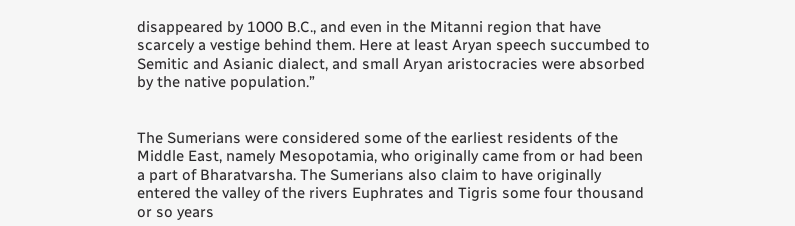disappeared by 1000 B.C., and even in the Mitanni region that have scarcely a vestige behind them. Here at least Aryan speech succumbed to Semitic and Asianic dialect, and small Aryan aristocracies were absorbed by the native population.”


The Sumerians were considered some of the earliest residents of the Middle East, namely Mesopotamia, who originally came from or had been a part of Bharatvarsha. The Sumerians also claim to have originally entered the valley of the rivers Euphrates and Tigris some four thousand or so years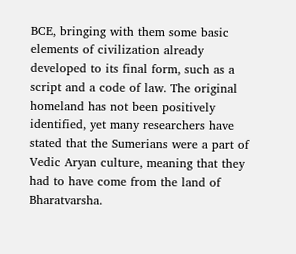BCE, bringing with them some basic elements of civilization already developed to its final form, such as a script and a code of law. The original homeland has not been positively identified, yet many researchers have stated that the Sumerians were a part of Vedic Aryan culture, meaning that they had to have come from the land of Bharatvarsha.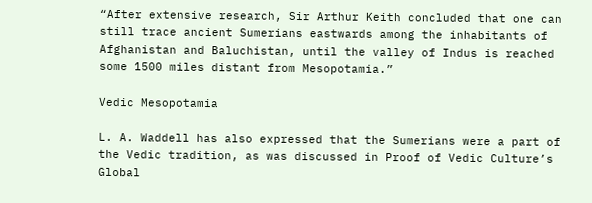“After extensive research, Sir Arthur Keith concluded that one can still trace ancient Sumerians eastwards among the inhabitants of Afghanistan and Baluchistan, until the valley of Indus is reached some 1500 miles distant from Mesopotamia.”

Vedic Mesopotamia

L. A. Waddell has also expressed that the Sumerians were a part of the Vedic tradition, as was discussed in Proof of Vedic Culture’s Global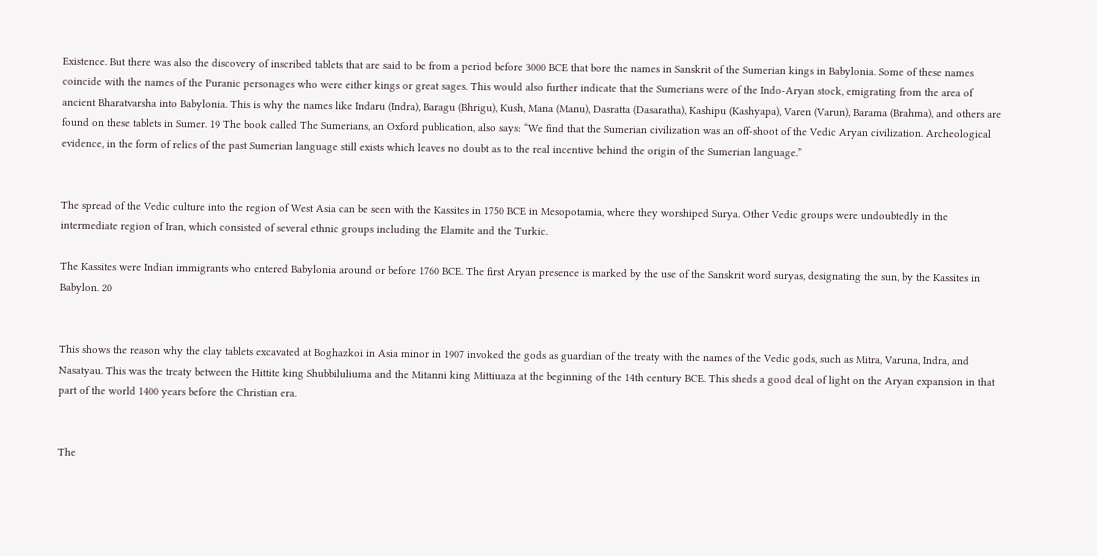Existence. But there was also the discovery of inscribed tablets that are said to be from a period before 3000 BCE that bore the names in Sanskrit of the Sumerian kings in Babylonia. Some of these names coincide with the names of the Puranic personages who were either kings or great sages. This would also further indicate that the Sumerians were of the Indo-Aryan stock, emigrating from the area of ancient Bharatvarsha into Babylonia. This is why the names like Indaru (Indra), Baragu (Bhrigu), Kush, Mana (Manu), Dasratta (Dasaratha), Kashipu (Kashyapa), Varen (Varun), Barama (Brahma), and others are found on these tablets in Sumer. 19 The book called The Sumerians, an Oxford publication, also says: “We find that the Sumerian civilization was an off-shoot of the Vedic Aryan civilization. Archeological evidence, in the form of relics of the past Sumerian language still exists which leaves no doubt as to the real incentive behind the origin of the Sumerian language.”


The spread of the Vedic culture into the region of West Asia can be seen with the Kassites in 1750 BCE in Mesopotamia, where they worshiped Surya. Other Vedic groups were undoubtedly in the intermediate region of Iran, which consisted of several ethnic groups including the Elamite and the Turkic.

The Kassites were Indian immigrants who entered Babylonia around or before 1760 BCE. The first Aryan presence is marked by the use of the Sanskrit word suryas, designating the sun, by the Kassites in Babylon. 20


This shows the reason why the clay tablets excavated at Boghazkoi in Asia minor in 1907 invoked the gods as guardian of the treaty with the names of the Vedic gods, such as Mitra, Varuna, Indra, and Nasatyau. This was the treaty between the Hittite king Shubbiluliuma and the Mitanni king Mittiuaza at the beginning of the 14th century BCE. This sheds a good deal of light on the Aryan expansion in that part of the world 1400 years before the Christian era.


The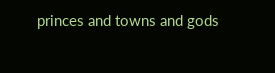princes and towns and gods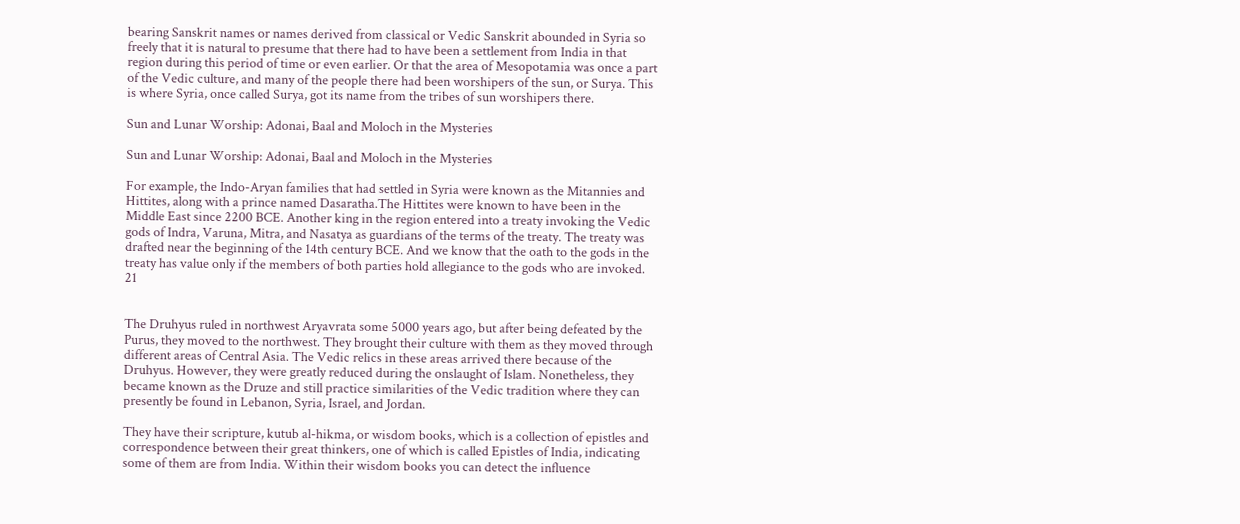bearing Sanskrit names or names derived from classical or Vedic Sanskrit abounded in Syria so freely that it is natural to presume that there had to have been a settlement from India in that region during this period of time or even earlier. Or that the area of Mesopotamia was once a part of the Vedic culture, and many of the people there had been worshipers of the sun, or Surya. This is where Syria, once called Surya, got its name from the tribes of sun worshipers there.

Sun and Lunar Worship: Adonai, Baal and Moloch in the Mysteries

Sun and Lunar Worship: Adonai, Baal and Moloch in the Mysteries

For example, the Indo-Aryan families that had settled in Syria were known as the Mitannies and Hittites, along with a prince named Dasaratha.The Hittites were known to have been in the Middle East since 2200 BCE. Another king in the region entered into a treaty invoking the Vedic gods of Indra, Varuna, Mitra, and Nasatya as guardians of the terms of the treaty. The treaty was drafted near the beginning of the 14th century BCE. And we know that the oath to the gods in the treaty has value only if the members of both parties hold allegiance to the gods who are invoked. 21


The Druhyus ruled in northwest Aryavrata some 5000 years ago, but after being defeated by the Purus, they moved to the northwest. They brought their culture with them as they moved through different areas of Central Asia. The Vedic relics in these areas arrived there because of the Druhyus. However, they were greatly reduced during the onslaught of Islam. Nonetheless, they became known as the Druze and still practice similarities of the Vedic tradition where they can presently be found in Lebanon, Syria, Israel, and Jordan.

They have their scripture, kutub al-hikma, or wisdom books, which is a collection of epistles and correspondence between their great thinkers, one of which is called Epistles of India, indicating some of them are from India. Within their wisdom books you can detect the influence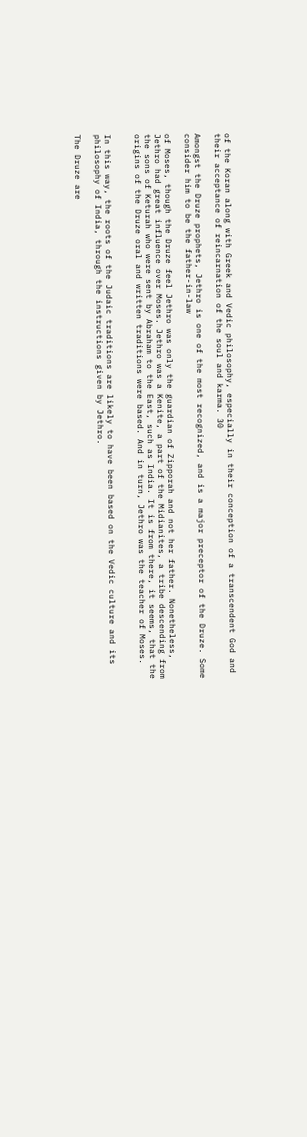of the Koran along with Greek and Vedic philosophy, especially in their conception of a transcendent God and their acceptance of reincarnation of the soul and karma. 30

Amongst the Druze prophets, Jethro is one of the most recognized, and is a major preceptor of the Druze. Some consider him to be the father-in-law

of Moses, though the Druze feel Jethro was only the guardian of Zipporah and not her father. Nonetheless, Jethro had great influence over Moses. Jethro was a Kenite, a part of the Midianites, a tribe descending from the sons of Keturah who were sent by Abraham to the East, such as India. It is from there, it seems, that the origins of the Druze oral and written traditions were based. And in turn, Jethro was the teacher of Moses.


In this way, the roots of the Judaic traditions are likely to have been based on the Vedic culture and its philosophy of India, through the instructions given by Jethro.

The Druze are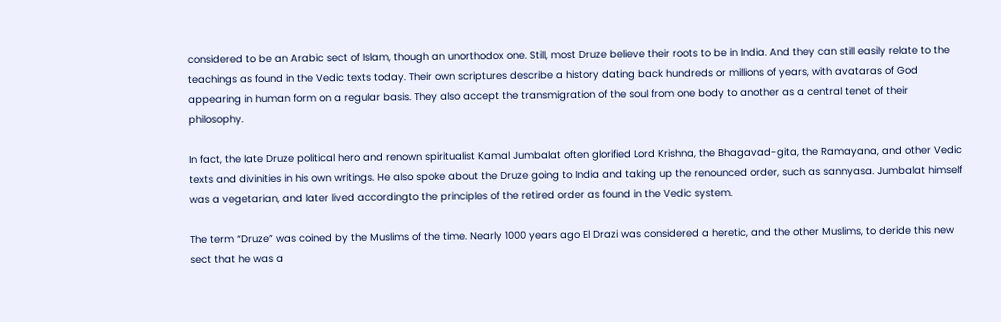considered to be an Arabic sect of Islam, though an unorthodox one. Still, most Druze believe their roots to be in India. And they can still easily relate to the teachings as found in the Vedic texts today. Their own scriptures describe a history dating back hundreds or millions of years, with avataras of God appearing in human form on a regular basis. They also accept the transmigration of the soul from one body to another as a central tenet of their philosophy.

In fact, the late Druze political hero and renown spiritualist Kamal Jumbalat often glorified Lord Krishna, the Bhagavad-gita, the Ramayana, and other Vedic texts and divinities in his own writings. He also spoke about the Druze going to India and taking up the renounced order, such as sannyasa. Jumbalat himself was a vegetarian, and later lived accordingto the principles of the retired order as found in the Vedic system.

The term “Druze” was coined by the Muslims of the time. Nearly 1000 years ago El Drazi was considered a heretic, and the other Muslims, to deride this new sect that he was a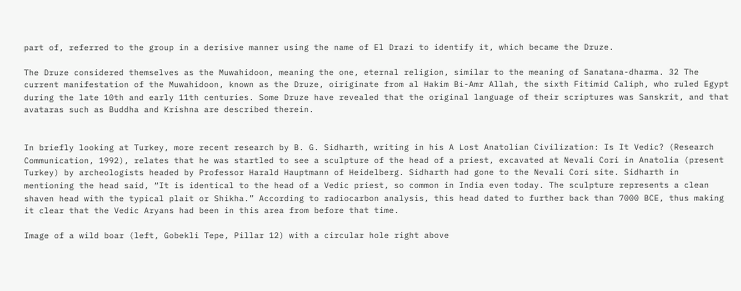part of, referred to the group in a derisive manner using the name of El Drazi to identify it, which became the Druze.

The Druze considered themselves as the Muwahidoon, meaning the one, eternal religion, similar to the meaning of Sanatana-dharma. 32 The current manifestation of the Muwahidoon, known as the Druze, oiriginate from al Hakim Bi-Amr Allah, the sixth Fitimid Caliph, who ruled Egypt during the late 10th and early 11th centuries. Some Druze have revealed that the original language of their scriptures was Sanskrit, and that avataras such as Buddha and Krishna are described therein.


In briefly looking at Turkey, more recent research by B. G. Sidharth, writing in his A Lost Anatolian Civilization: Is It Vedic? (Research Communication, 1992), relates that he was startled to see a sculpture of the head of a priest, excavated at Nevali Cori in Anatolia (present Turkey) by archeologists headed by Professor Harald Hauptmann of Heidelberg. Sidharth had gone to the Nevali Cori site. Sidharth in mentioning the head said, “It is identical to the head of a Vedic priest, so common in India even today. The sculpture represents a clean shaven head with the typical plait or Shikha.” According to radiocarbon analysis, this head dated to further back than 7000 BCE, thus making it clear that the Vedic Aryans had been in this area from before that time.

Image of a wild boar (left, Gobekli Tepe, Pillar 12) with a circular hole right above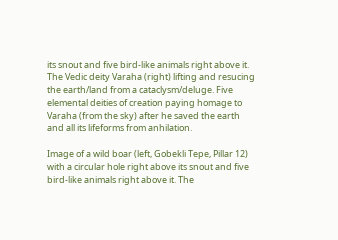its snout and five bird-like animals right above it. The Vedic deity Varaha (right) lifting and resucing the earth/land from a cataclysm/deluge. Five elemental deities of creation paying homage to Varaha (from the sky) after he saved the earth and all its lifeforms from anhilation.

Image of a wild boar (left, Gobekli Tepe, Pillar 12) with a circular hole right above its snout and five bird-like animals right above it. The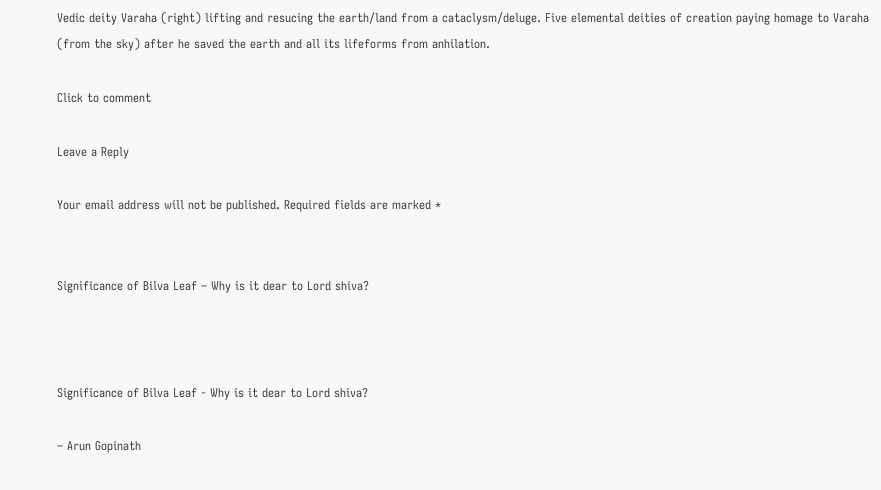Vedic deity Varaha (right) lifting and resucing the earth/land from a cataclysm/deluge. Five elemental deities of creation paying homage to Varaha (from the sky) after he saved the earth and all its lifeforms from anhilation.

Click to comment

Leave a Reply

Your email address will not be published. Required fields are marked *


Significance of Bilva Leaf – Why is it dear to Lord shiva?



Significance of Bilva Leaf - Why is it dear to Lord shiva?

– Arun Gopinath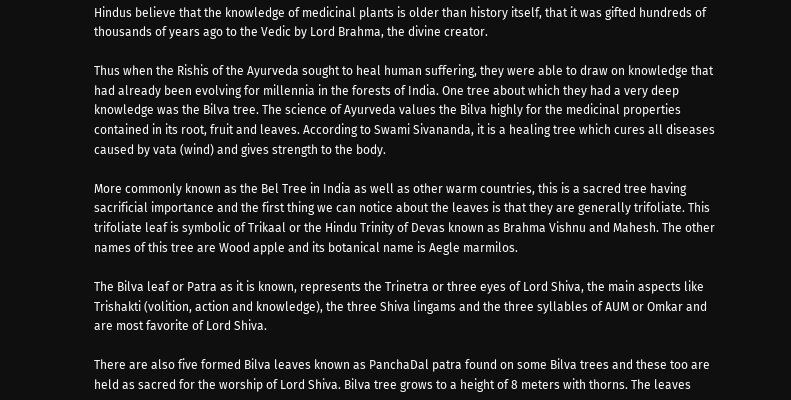Hindus believe that the knowledge of medicinal plants is older than history itself, that it was gifted hundreds of thousands of years ago to the Vedic by Lord Brahma, the divine creator.

Thus when the Rishis of the Ayurveda sought to heal human suffering, they were able to draw on knowledge that had already been evolving for millennia in the forests of India. One tree about which they had a very deep knowledge was the Bilva tree. The science of Ayurveda values the Bilva highly for the medicinal properties contained in its root, fruit and leaves. According to Swami Sivananda, it is a healing tree which cures all diseases caused by vata (wind) and gives strength to the body.

More commonly known as the Bel Tree in India as well as other warm countries, this is a sacred tree having sacrificial importance and the first thing we can notice about the leaves is that they are generally trifoliate. This trifoliate leaf is symbolic of Trikaal or the Hindu Trinity of Devas known as Brahma Vishnu and Mahesh. The other names of this tree are Wood apple and its botanical name is Aegle marmilos.

The Bilva leaf or Patra as it is known, represents the Trinetra or three eyes of Lord Shiva, the main aspects like Trishakti (volition, action and knowledge), the three Shiva lingams and the three syllables of AUM or Omkar and are most favorite of Lord Shiva.

There are also five formed Bilva leaves known as PanchaDal patra found on some Bilva trees and these too are held as sacred for the worship of Lord Shiva. Bilva tree grows to a height of 8 meters with thorns. The leaves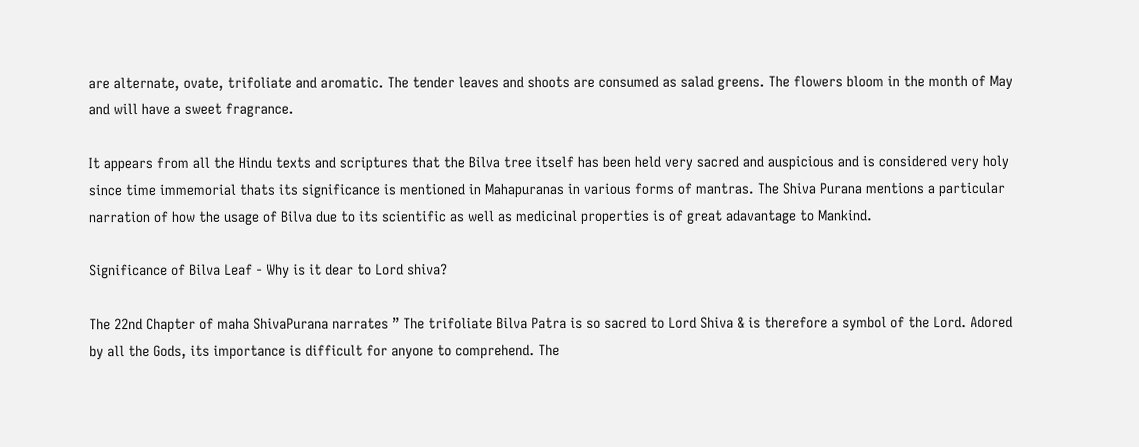are alternate, ovate, trifoliate and aromatic. The tender leaves and shoots are consumed as salad greens. The flowers bloom in the month of May and will have a sweet fragrance.

It appears from all the Hindu texts and scriptures that the Bilva tree itself has been held very sacred and auspicious and is considered very holy since time immemorial thats its significance is mentioned in Mahapuranas in various forms of mantras. The Shiva Purana mentions a particular narration of how the usage of Bilva due to its scientific as well as medicinal properties is of great adavantage to Mankind.

Significance of Bilva Leaf - Why is it dear to Lord shiva?

The 22nd Chapter of maha ShivaPurana narrates ” The trifoliate Bilva Patra is so sacred to Lord Shiva & is therefore a symbol of the Lord. Adored by all the Gods, its importance is difficult for anyone to comprehend. The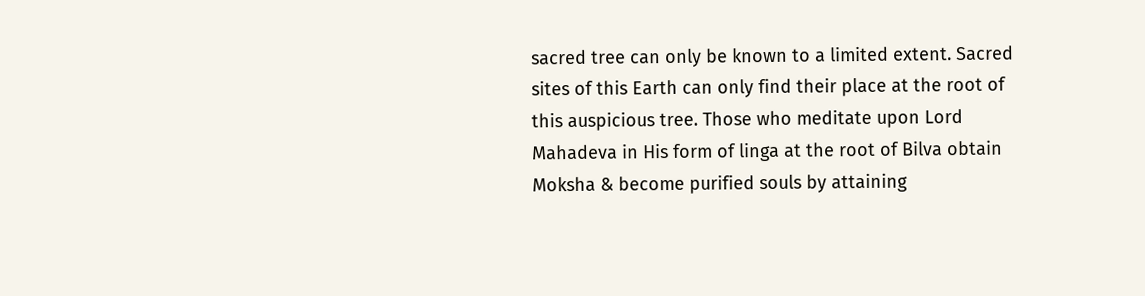sacred tree can only be known to a limited extent. Sacred sites of this Earth can only find their place at the root of this auspicious tree. Those who meditate upon Lord Mahadeva in His form of linga at the root of Bilva obtain Moksha & become purified souls by attaining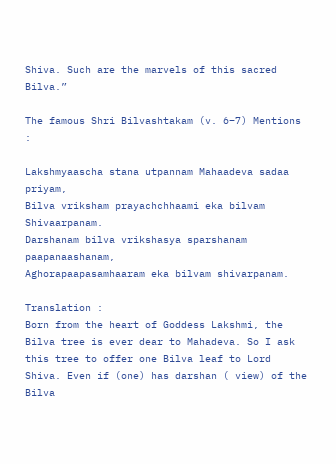Shiva. Such are the marvels of this sacred Bilva.”

The famous Shri Bilvashtakam (v. 6–7) Mentions :

Lakshmyaascha stana utpannam Mahaadeva sadaa priyam,
Bilva vriksham prayachchhaami eka bilvam Shivaarpanam.
Darshanam bilva vrikshasya sparshanam paapanaashanam,
Aghorapaapasamhaaram eka bilvam shivarpanam.

Translation :
Born from the heart of Goddess Lakshmi, the Bilva tree is ever dear to Mahadeva. So I ask this tree to offer one Bilva leaf to Lord Shiva. Even if (one) has darshan ( view) of the Bilva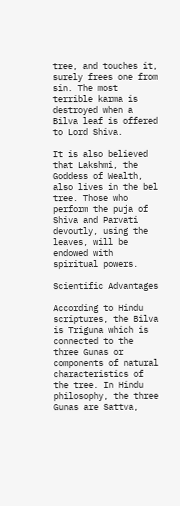tree, and touches it, surely frees one from sin. The most terrible karma is destroyed when a Bilva leaf is offered to Lord Shiva.

It is also believed that Lakshmi, the Goddess of Wealth, also lives in the bel tree. Those who perform the puja of Shiva and Parvati devoutly, using the leaves, will be endowed with spiritual powers.

Scientific Advantages

According to Hindu scriptures, the Bilva is Triguna which is connected to the three Gunas or components of natural characteristics of the tree. In Hindu philosophy, the three Gunas are Sattva,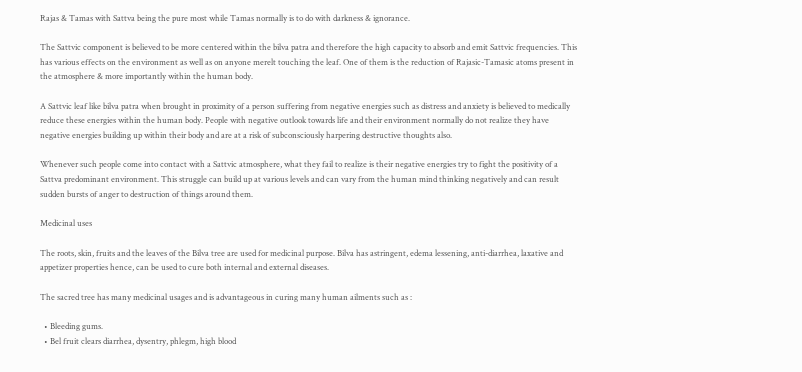Rajas & Tamas with Sattva being the pure most while Tamas normally is to do with darkness & ignorance.

The Sattvic component is believed to be more centered within the bilva patra and therefore the high capacity to absorb and emit Sattvic frequencies. This has various effects on the environment as well as on anyone merelt touching the leaf. One of them is the reduction of Rajasic-Tamasic atoms present in the atmosphere & more importantly within the human body.

A Sattvic leaf like bilva patra when brought in proximity of a person suffering from negative energies such as distress and anxiety is believed to medically reduce these energies within the human body. People with negative outlook towards life and their environment normally do not realize they have negative energies building up within their body and are at a risk of subconsciously harpering destructive thoughts also.

Whenever such people come into contact with a Sattvic atmosphere, what they fail to realize is their negative energies try to fight the positivity of a Sattva predominant environment. This struggle can build up at various levels and can vary from the human mind thinking negatively and can result sudden bursts of anger to destruction of things around them.

Medicinal uses

The roots, skin, fruits and the leaves of the Bilva tree are used for medicinal purpose. Bilva has astringent, edema lessening, anti-diarrhea, laxative and appetizer properties hence, can be used to cure both internal and external diseases.

The sacred tree has many medicinal usages and is advantageous in curing many human ailments such as :

  • Bleeding gums.
  • Bel fruit clears diarrhea, dysentry, phlegm, high blood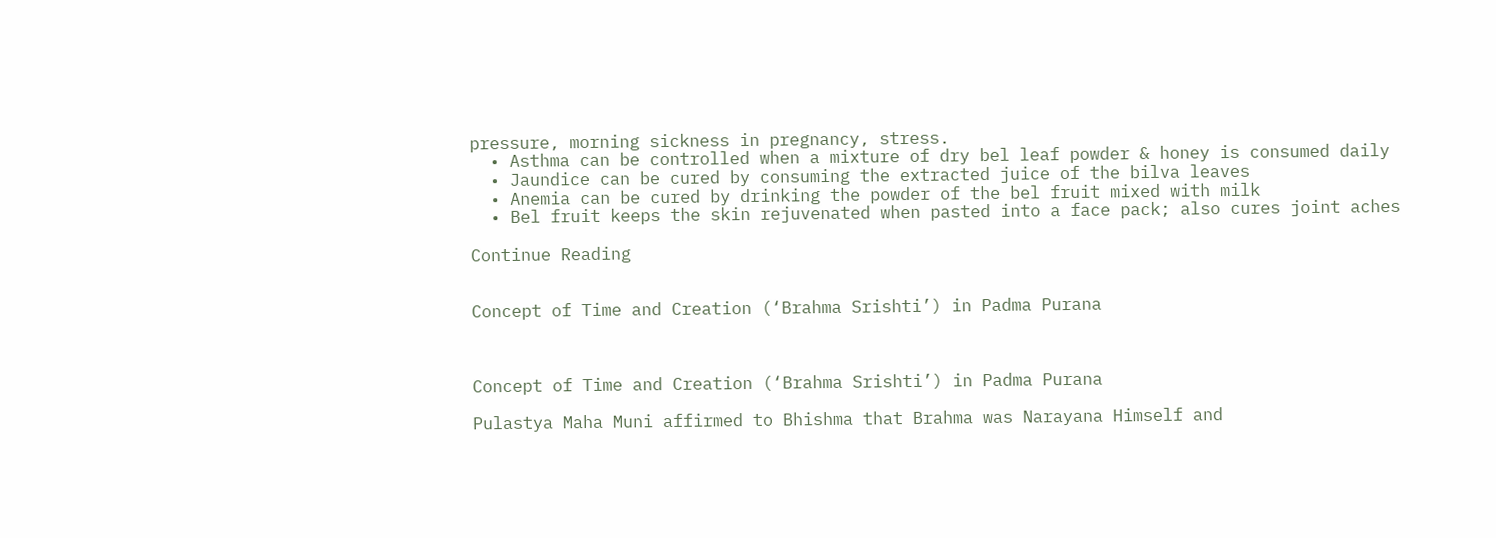pressure, morning sickness in pregnancy, stress.
  • Asthma can be controlled when a mixture of dry bel leaf powder & honey is consumed daily
  • Jaundice can be cured by consuming the extracted juice of the bilva leaves
  • Anemia can be cured by drinking the powder of the bel fruit mixed with milk
  • Bel fruit keeps the skin rejuvenated when pasted into a face pack; also cures joint aches

Continue Reading


Concept of Time and Creation (‘Brahma Srishti’) in Padma Purana



Concept of Time and Creation (‘Brahma Srishti’) in Padma Purana

Pulastya Maha Muni affirmed to Bhishma that Brahma was Narayana Himself and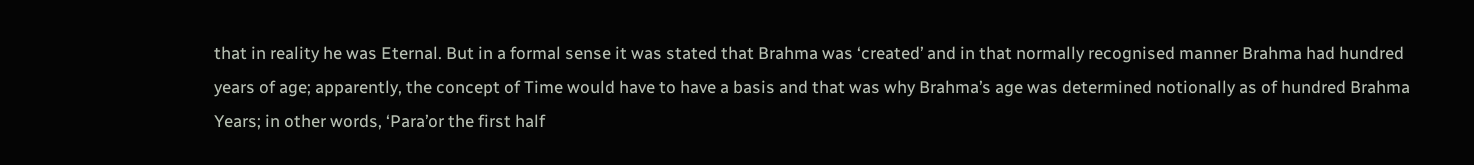that in reality he was Eternal. But in a formal sense it was stated that Brahma was ‘created’ and in that normally recognised manner Brahma had hundred years of age; apparently, the concept of Time would have to have a basis and that was why Brahma’s age was determined notionally as of hundred Brahma Years; in other words, ‘Para’or the first half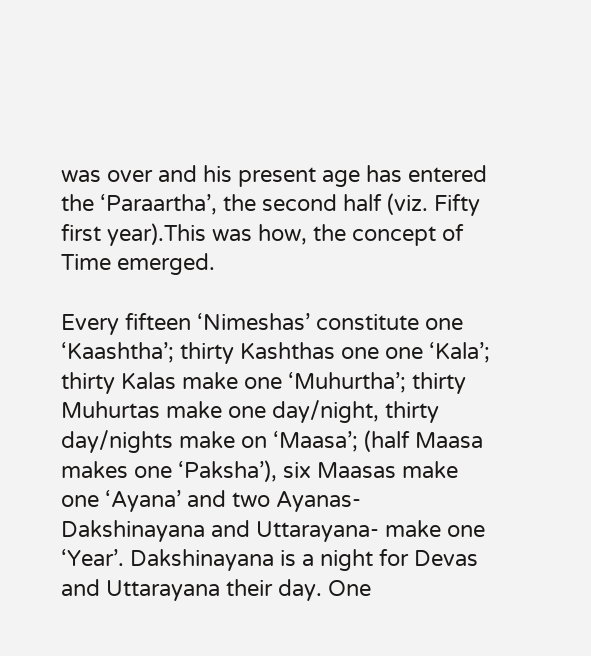was over and his present age has entered the ‘Paraartha’, the second half (viz. Fifty first year).This was how, the concept of Time emerged.

Every fifteen ‘Nimeshas’ constitute one ‘Kaashtha’; thirty Kashthas one one ‘Kala’; thirty Kalas make one ‘Muhurtha’; thirty Muhurtas make one day/night, thirty day/nights make on ‘Maasa’; (half Maasa makes one ‘Paksha’), six Maasas make one ‘Ayana’ and two Ayanas-Dakshinayana and Uttarayana- make one ‘Year’. Dakshinayana is a night for Devas and Uttarayana their day. One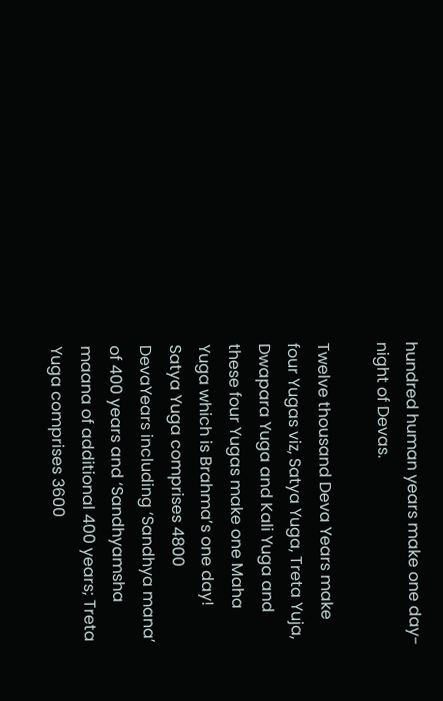hundred human years make one day-night of Devas.

Twelve thousand Deva Years make four Yugas viz, Satya Yuga, Treta Yuja, Dwapara Yuga and Kali Yuga and these four Yugas make one Maha Yuga which is Brahma’s one day! Satya Yuga comprises 4800 DevaYears including ‘Sandhya mana’ of 400 years and ‘Sandhyamsha maana of additional 400 years; Treta Yuga comprises 3600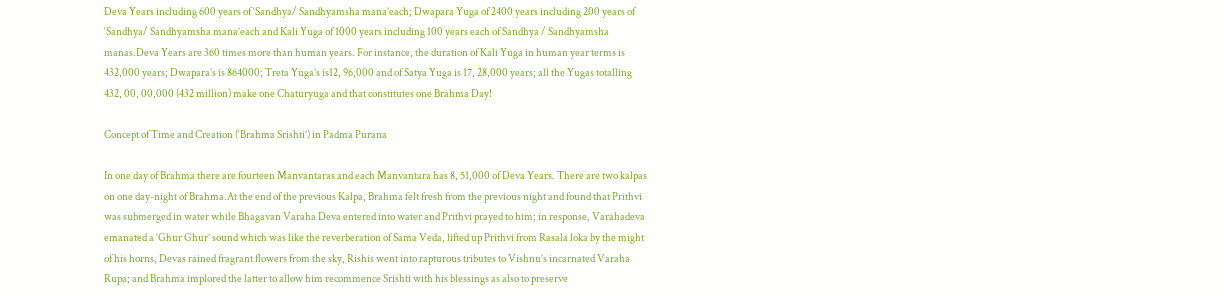Deva Years including 600 years of ‘Sandhya/ Sandhyamsha mana’each; Dwapara Yuga of 2400 years including 200 years of ‘Sandhya/ Sandhyamsha mana’each and Kali Yuga of 1000 years including 100 years each of Sandhya / Sandhyamsha manas.Deva Years are 360 times more than human years. For instance, the duration of Kali Yuga in human year terms is 432,000 years; Dwapara’s is 864000; Treta Yuga’s is12, 96,000 and of Satya Yuga is 17, 28,000 years; all the Yugas totalling 432, 00, 00,000 (432 million) make one Chaturyuga and that constitutes one Brahma Day!

Concept of Time and Creation (‘Brahma Srishti’) in Padma Purana

In one day of Brahma there are fourteen Manvantaras and each Manvantara has 8, 51,000 of Deva Years. There are two kalpas on one day-night of Brahma.At the end of the previous Kalpa, Brahma felt fresh from the previous night and found that Prithvi was submerged in water while Bhagavan Varaha Deva entered into water and Prithvi prayed to him; in response, Varahadeva emanated a ‘Ghur Ghur’ sound which was like the reverberation of Sama Veda, lifted up Prithvi from Rasala loka by the might of his horns, Devas rained fragrant flowers from the sky, Rishis went into rapturous tributes to Vishnu’s incarnated Varaha Rupa; and Brahma implored the latter to allow him recommence Srishti with his blessings as also to preserve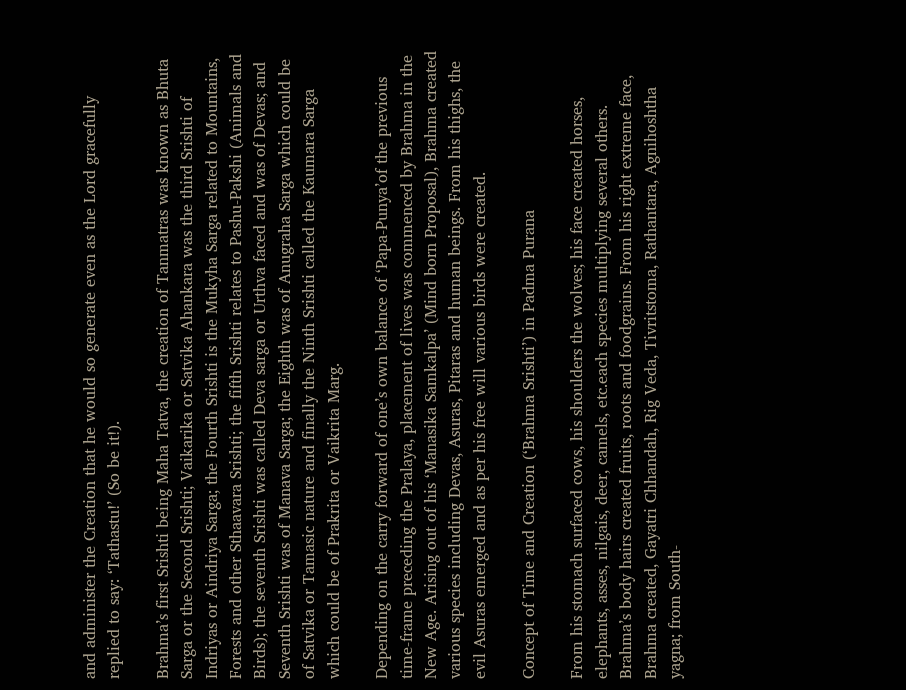and administer the Creation that he would so generate even as the Lord gracefully replied to say: ‘Tathastu!’ (So be it!).

Brahma’s first Srishti being Maha Tatva, the creation of Tanmatras was known as Bhuta Sarga or the Second Srishti; Vaikarika or Satvika Ahankara was the third Srishti of Indriyas or Aindriya Sarga; the Fourth Srishti is the Mukyha Sarga related to Mountains, Forests and other Sthaavara Srishti; the fifth Srishti relates to Pashu-Pakshi (Animals and Birds); the seventh Srishti was called Deva sarga or Urthva faced and was of Devas; and Seventh Srishti was of Manava Sarga; the Eighth was of Anugraha Sarga which could be of Satvika or Tamasic nature and finally the Ninth Srishti called the Kaumara Sarga which could be of Prakrita or Vaikrita Marg.

Depending on the carry forward of one’s own balance of ‘Papa-Punya’of the previous time-frame preceding the Pralaya, placement of lives was commenced by Brahma in the New Age. Arising out of his ‘Manasika Samkalpa’ (Mind born Proposal), Brahma created various species including Devas, Asuras, Pitaras and human beings. From his thighs, the evil Asuras emerged and as per his free will various birds were created.

Concept of Time and Creation (‘Brahma Srishti’) in Padma Purana

From his stomach surfaced cows, his shoulders the wolves; his face created horses, elephants, asses, nilgais, deer, camels, etc.each species multiplying several others. Brahma’s body hairs created fruits, roots and foodgrains. From his right extreme face, Brahma created, Gayatri Chhandah, Rig Veda, Tivritstoma, Rathantara, Agnihoshtha yagna; from South-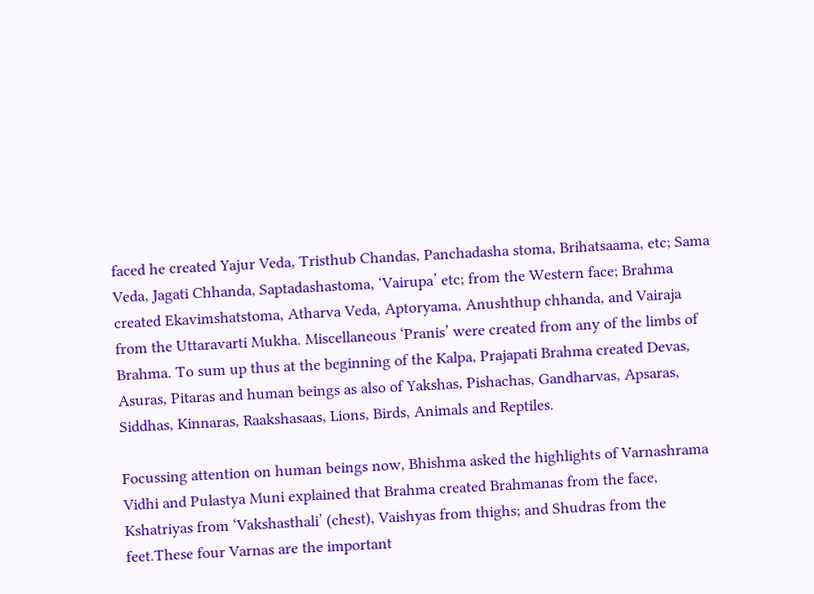faced he created Yajur Veda, Tristhub Chandas, Panchadasha stoma, Brihatsaama, etc; Sama Veda, Jagati Chhanda, Saptadashastoma, ‘Vairupa’ etc; from the Western face; Brahma created Ekavimshatstoma, Atharva Veda, Aptoryama, Anushthup chhanda, and Vairaja from the Uttaravarti Mukha. Miscellaneous ‘Pranis’ were created from any of the limbs of Brahma. To sum up thus at the beginning of the Kalpa, Prajapati Brahma created Devas, Asuras, Pitaras and human beings as also of Yakshas, Pishachas, Gandharvas, Apsaras, Siddhas, Kinnaras, Raakshasaas, Lions, Birds, Animals and Reptiles.

Focussing attention on human beings now, Bhishma asked the highlights of Varnashrama Vidhi and Pulastya Muni explained that Brahma created Brahmanas from the face, Kshatriyas from ‘Vakshasthali’ (chest), Vaishyas from thighs; and Shudras from the feet.These four Varnas are the important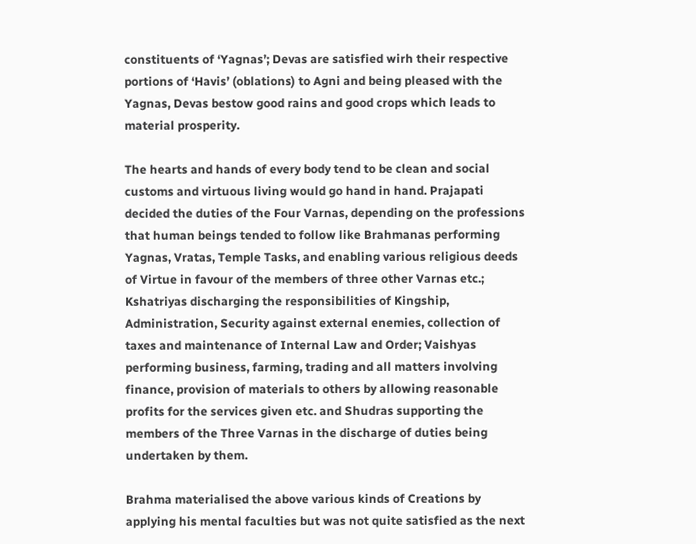constituents of ‘Yagnas’; Devas are satisfied wirh their respective portions of ‘Havis’ (oblations) to Agni and being pleased with the Yagnas, Devas bestow good rains and good crops which leads to material prosperity.

The hearts and hands of every body tend to be clean and social customs and virtuous living would go hand in hand. Prajapati decided the duties of the Four Varnas, depending on the professions that human beings tended to follow like Brahmanas performing Yagnas, Vratas, Temple Tasks, and enabling various religious deeds of Virtue in favour of the members of three other Varnas etc.; Kshatriyas discharging the responsibilities of Kingship, Administration, Security against external enemies, collection of taxes and maintenance of Internal Law and Order; Vaishyas performing business, farming, trading and all matters involving finance, provision of materials to others by allowing reasonable profits for the services given etc. and Shudras supporting the members of the Three Varnas in the discharge of duties being undertaken by them.

Brahma materialised the above various kinds of Creations by applying his mental faculties but was not quite satisfied as the next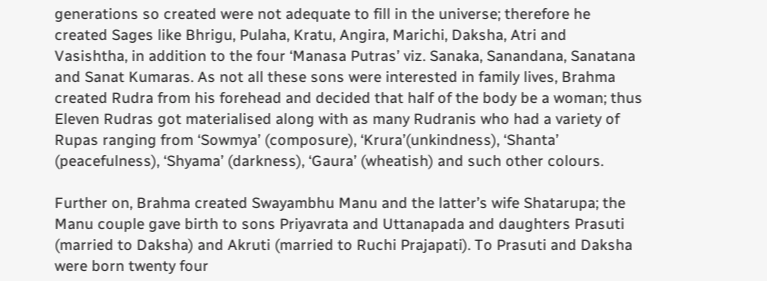generations so created were not adequate to fill in the universe; therefore he created Sages like Bhrigu, Pulaha, Kratu, Angira, Marichi, Daksha, Atri and Vasishtha, in addition to the four ‘Manasa Putras’ viz. Sanaka, Sanandana, Sanatana and Sanat Kumaras. As not all these sons were interested in family lives, Brahma created Rudra from his forehead and decided that half of the body be a woman; thus Eleven Rudras got materialised along with as many Rudranis who had a variety of Rupas ranging from ‘Sowmya’ (composure), ‘Krura’(unkindness), ‘Shanta’ (peacefulness), ‘Shyama’ (darkness), ‘Gaura’ (wheatish) and such other colours.

Further on, Brahma created Swayambhu Manu and the latter’s wife Shatarupa; the Manu couple gave birth to sons Priyavrata and Uttanapada and daughters Prasuti (married to Daksha) and Akruti (married to Ruchi Prajapati). To Prasuti and Daksha were born twenty four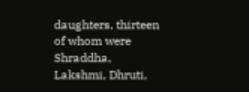daughters, thirteen of whom were Shraddha, Lakshmi, Dhruti,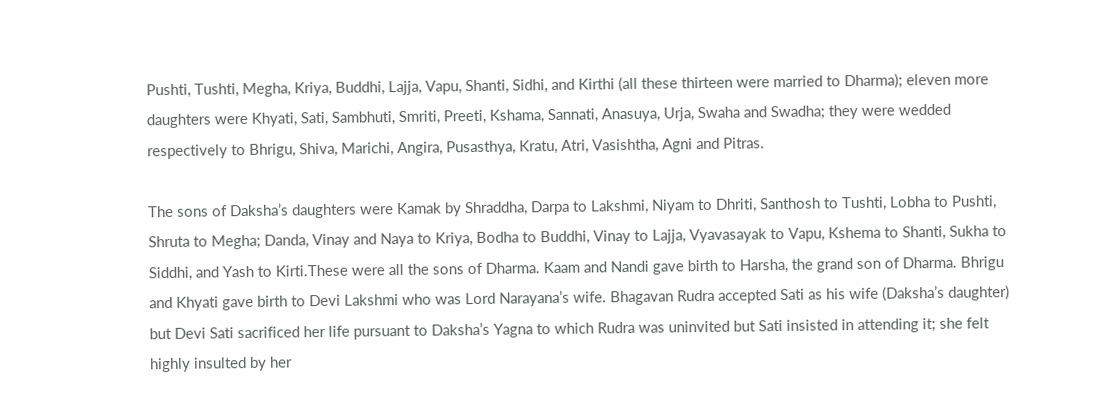Pushti, Tushti, Megha, Kriya, Buddhi, Lajja, Vapu, Shanti, Sidhi, and Kirthi (all these thirteen were married to Dharma); eleven more daughters were Khyati, Sati, Sambhuti, Smriti, Preeti, Kshama, Sannati, Anasuya, Urja, Swaha and Swadha; they were wedded respectively to Bhrigu, Shiva, Marichi, Angira, Pusasthya, Kratu, Atri, Vasishtha, Agni and Pitras.

The sons of Daksha’s daughters were Kamak by Shraddha, Darpa to Lakshmi, Niyam to Dhriti, Santhosh to Tushti, Lobha to Pushti, Shruta to Megha; Danda, Vinay and Naya to Kriya, Bodha to Buddhi, Vinay to Lajja, Vyavasayak to Vapu, Kshema to Shanti, Sukha to Siddhi, and Yash to Kirti.These were all the sons of Dharma. Kaam and Nandi gave birth to Harsha, the grand son of Dharma. Bhrigu and Khyati gave birth to Devi Lakshmi who was Lord Narayana’s wife. Bhagavan Rudra accepted Sati as his wife (Daksha’s daughter) but Devi Sati sacrificed her life pursuant to Daksha’s Yagna to which Rudra was uninvited but Sati insisted in attending it; she felt highly insulted by her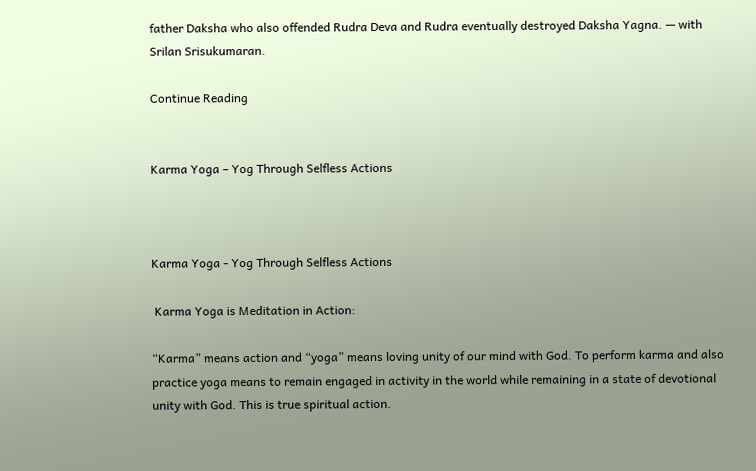father Daksha who also offended Rudra Deva and Rudra eventually destroyed Daksha Yagna. — with Srilan Srisukumaran.

Continue Reading


Karma Yoga – Yog Through Selfless Actions



Karma Yoga - Yog Through Selfless Actions

 Karma Yoga is Meditation in Action:

“Karma” means action and “yoga” means loving unity of our mind with God. To perform karma and also practice yoga means to remain engaged in activity in the world while remaining in a state of devotional unity with God. This is true spiritual action.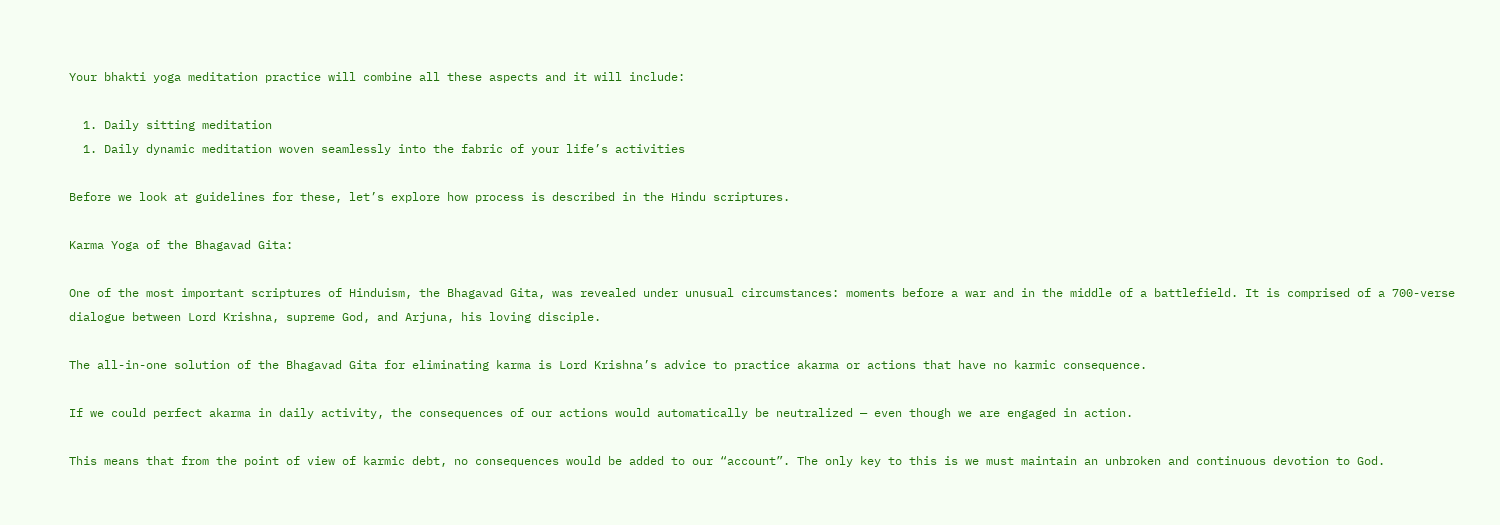Your bhakti yoga meditation practice will combine all these aspects and it will include:

  1. Daily sitting meditation
  1. Daily dynamic meditation woven seamlessly into the fabric of your life’s activities

Before we look at guidelines for these, let’s explore how process is described in the Hindu scriptures.

Karma Yoga of the Bhagavad Gita:

One of the most important scriptures of Hinduism, the Bhagavad Gita, was revealed under unusual circumstances: moments before a war and in the middle of a battlefield. It is comprised of a 700-verse dialogue between Lord Krishna, supreme God, and Arjuna, his loving disciple.

The all-in-one solution of the Bhagavad Gita for eliminating karma is Lord Krishna’s advice to practice akarma or actions that have no karmic consequence.

If we could perfect akarma in daily activity, the consequences of our actions would automatically be neutralized — even though we are engaged in action.

This means that from the point of view of karmic debt, no consequences would be added to our “account”. The only key to this is we must maintain an unbroken and continuous devotion to God.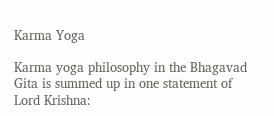Karma Yoga

Karma yoga philosophy in the Bhagavad Gita is summed up in one statement of Lord Krishna: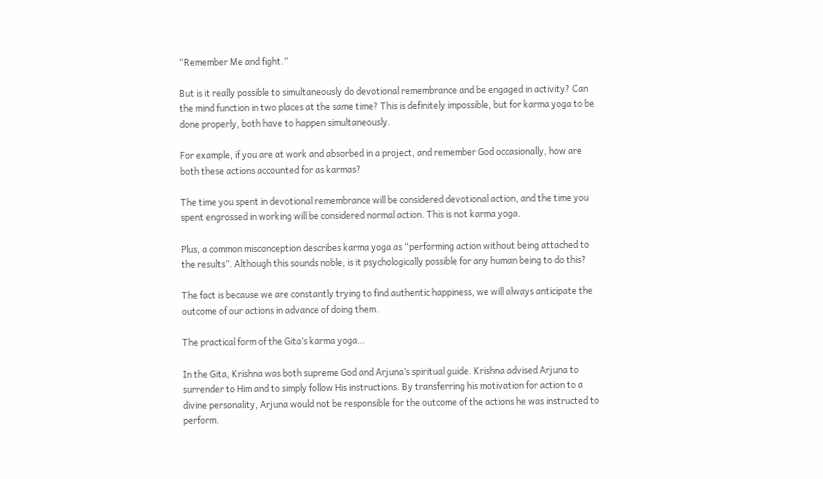“Remember Me and fight.”

But is it really possible to simultaneously do devotional remembrance and be engaged in activity? Can the mind function in two places at the same time? This is definitely impossible, but for karma yoga to be done properly, both have to happen simultaneously.

For example, if you are at work and absorbed in a project, and remember God occasionally, how are both these actions accounted for as karmas?

The time you spent in devotional remembrance will be considered devotional action, and the time you spent engrossed in working will be considered normal action. This is not karma yoga.

Plus, a common misconception describes karma yoga as “performing action without being attached to the results”. Although this sounds noble, is it psychologically possible for any human being to do this?

The fact is because we are constantly trying to find authentic happiness, we will always anticipate the outcome of our actions in advance of doing them.

The practical form of the Gita’s karma yoga…

In the Gita, Krishna was both supreme God and Arjuna’s spiritual guide. Krishna advised Arjuna to surrender to Him and to simply follow His instructions. By transferring his motivation for action to a divine personality, Arjuna would not be responsible for the outcome of the actions he was instructed to perform.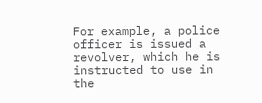For example, a police officer is issued a revolver, which he is instructed to use in the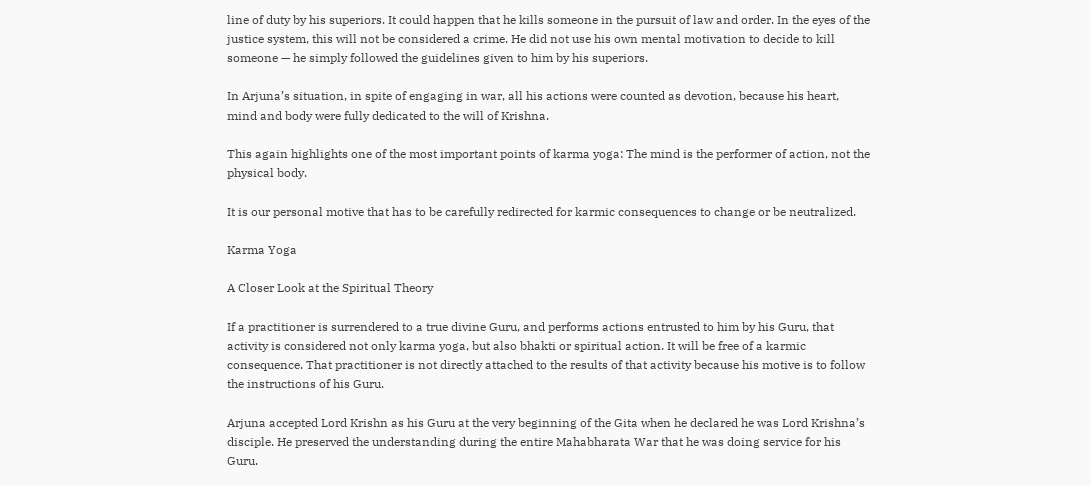line of duty by his superiors. It could happen that he kills someone in the pursuit of law and order. In the eyes of the justice system, this will not be considered a crime. He did not use his own mental motivation to decide to kill someone — he simply followed the guidelines given to him by his superiors.

In Arjuna’s situation, in spite of engaging in war, all his actions were counted as devotion, because his heart, mind and body were fully dedicated to the will of Krishna.

This again highlights one of the most important points of karma yoga: The mind is the performer of action, not the physical body.

It is our personal motive that has to be carefully redirected for karmic consequences to change or be neutralized.

Karma Yoga

A Closer Look at the Spiritual Theory

If a practitioner is surrendered to a true divine Guru, and performs actions entrusted to him by his Guru, that activity is considered not only karma yoga, but also bhakti or spiritual action. It will be free of a karmic consequence. That practitioner is not directly attached to the results of that activity because his motive is to follow the instructions of his Guru.

Arjuna accepted Lord Krishn as his Guru at the very beginning of the Gita when he declared he was Lord Krishna’s disciple. He preserved the understanding during the entire Mahabharata War that he was doing service for his Guru.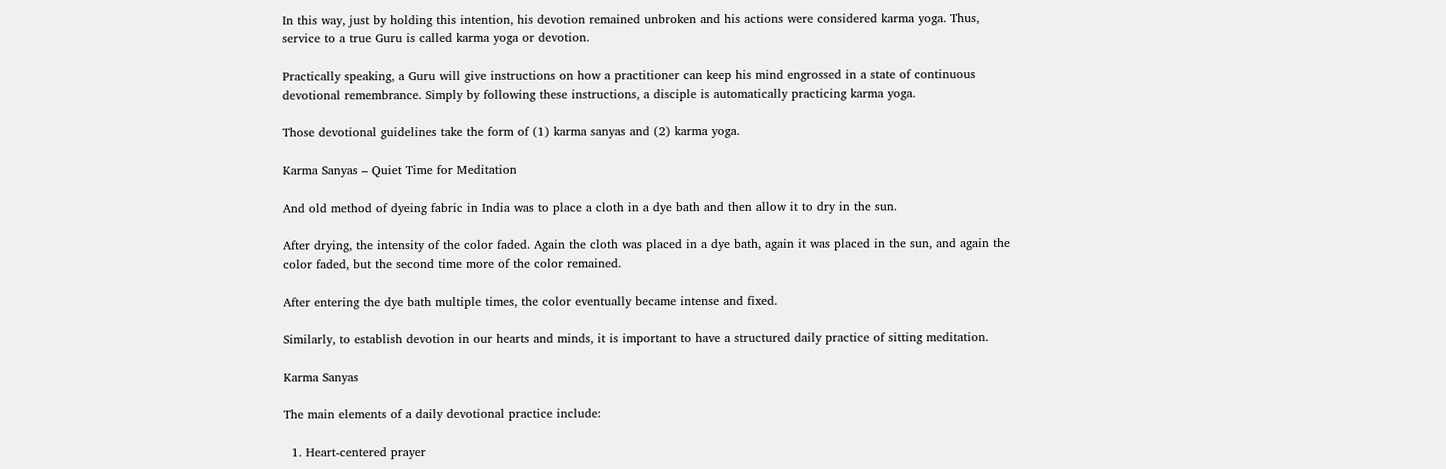In this way, just by holding this intention, his devotion remained unbroken and his actions were considered karma yoga. Thus, service to a true Guru is called karma yoga or devotion.

Practically speaking, a Guru will give instructions on how a practitioner can keep his mind engrossed in a state of continuous devotional remembrance. Simply by following these instructions, a disciple is automatically practicing karma yoga.

Those devotional guidelines take the form of (1) karma sanyas and (2) karma yoga.

Karma Sanyas – Quiet Time for Meditation

And old method of dyeing fabric in India was to place a cloth in a dye bath and then allow it to dry in the sun.

After drying, the intensity of the color faded. Again the cloth was placed in a dye bath, again it was placed in the sun, and again the color faded, but the second time more of the color remained.

After entering the dye bath multiple times, the color eventually became intense and fixed.

Similarly, to establish devotion in our hearts and minds, it is important to have a structured daily practice of sitting meditation.

Karma Sanyas

The main elements of a daily devotional practice include:

  1. Heart-centered prayer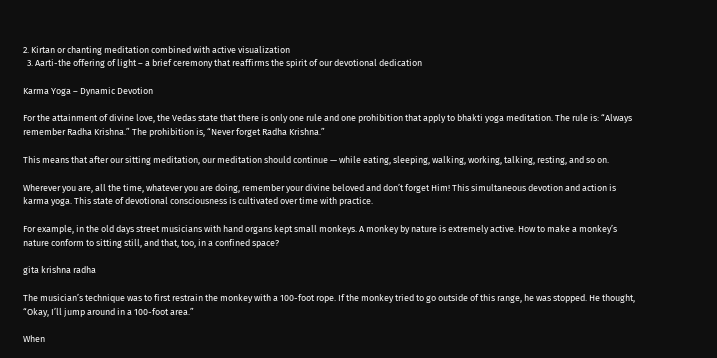2. Kirtan or chanting meditation combined with active visualization
  3. Aarti-the offering of light – a brief ceremony that reaffirms the spirit of our devotional dedication

Karma Yoga – Dynamic Devotion

For the attainment of divine love, the Vedas state that there is only one rule and one prohibition that apply to bhakti yoga meditation. The rule is: “Always remember Radha Krishna.” The prohibition is, “Never forget Radha Krishna.”

This means that after our sitting meditation, our meditation should continue — while eating, sleeping, walking, working, talking, resting, and so on.

Wherever you are, all the time, whatever you are doing, remember your divine beloved and don’t forget Him! This simultaneous devotion and action is karma yoga. This state of devotional consciousness is cultivated over time with practice.

For example, in the old days street musicians with hand organs kept small monkeys. A monkey by nature is extremely active. How to make a monkey’s nature conform to sitting still, and that, too, in a confined space?

gita krishna radha

The musician’s technique was to first restrain the monkey with a 100-foot rope. If the monkey tried to go outside of this range, he was stopped. He thought, “Okay, I’ll jump around in a 100-foot area.”

When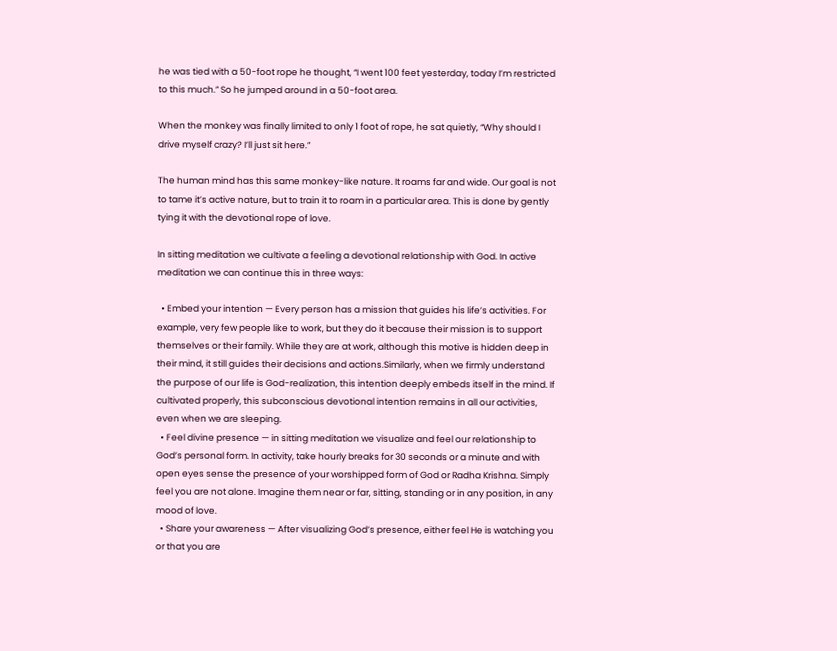he was tied with a 50-foot rope he thought, “I went 100 feet yesterday, today I’m restricted to this much.” So he jumped around in a 50-foot area.

When the monkey was finally limited to only 1 foot of rope, he sat quietly, “Why should I drive myself crazy? I’ll just sit here.”

The human mind has this same monkey-like nature. It roams far and wide. Our goal is not to tame it’s active nature, but to train it to roam in a particular area. This is done by gently tying it with the devotional rope of love.

In sitting meditation we cultivate a feeling a devotional relationship with God. In active meditation we can continue this in three ways:

  • Embed your intention — Every person has a mission that guides his life’s activities. For example, very few people like to work, but they do it because their mission is to support themselves or their family. While they are at work, although this motive is hidden deep in their mind, it still guides their decisions and actions.Similarly, when we firmly understand the purpose of our life is God-realization, this intention deeply embeds itself in the mind. If cultivated properly, this subconscious devotional intention remains in all our activities, even when we are sleeping.
  • Feel divine presence — in sitting meditation we visualize and feel our relationship to God’s personal form. In activity, take hourly breaks for 30 seconds or a minute and with open eyes sense the presence of your worshipped form of God or Radha Krishna. Simply feel you are not alone. Imagine them near or far, sitting, standing or in any position, in any mood of love.
  • Share your awareness — After visualizing God’s presence, either feel He is watching you or that you are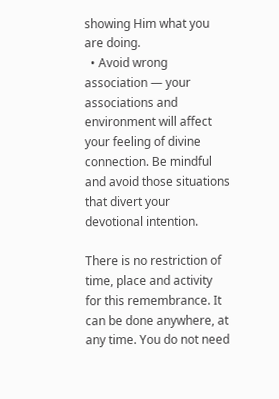showing Him what you are doing.
  • Avoid wrong association — your associations and environment will affect your feeling of divine connection. Be mindful and avoid those situations that divert your devotional intention.

There is no restriction of time, place and activity for this remembrance. It can be done anywhere, at any time. You do not need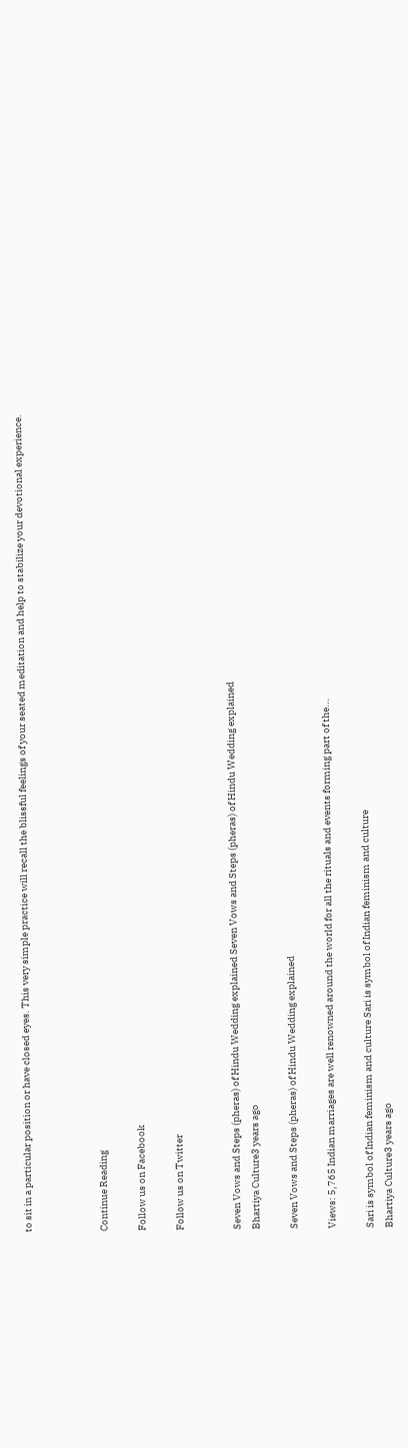to sit in a particular position or have closed eyes. This very simple practice will recall the blissful feelings of your seated meditation and help to stabilize your devotional experience.



Continue Reading

Follow us on Facebook

Follow us on Twitter


Seven Vows and Steps (pheras) of Hindu Wedding explained Seven Vows and Steps (pheras) of Hindu Wedding explained
Bhartiya Culture3 years ago

Seven Vows and Steps (pheras) of Hindu Wedding explained

Views: 5,765 Indian marriages are well renowned around the world for all the rituals and events forming part of the...

Sari is symbol of Indian feminism and culture Sari is symbol of Indian feminism and culture
Bhartiya Culture3 years ago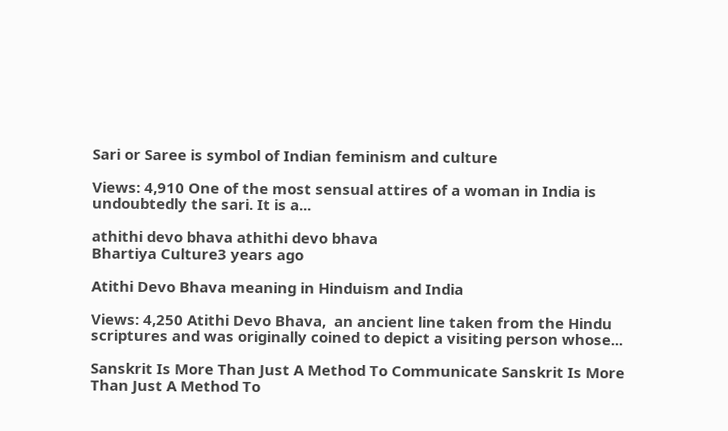Sari or Saree is symbol of Indian feminism and culture

Views: 4,910 One of the most sensual attires of a woman in India is undoubtedly the sari. It is a...

athithi devo bhava athithi devo bhava
Bhartiya Culture3 years ago

Atithi Devo Bhava meaning in Hinduism and India

Views: 4,250 Atithi Devo Bhava,  an ancient line taken from the Hindu scriptures and was originally coined to depict a visiting person whose...

Sanskrit Is More Than Just A Method To Communicate Sanskrit Is More Than Just A Method To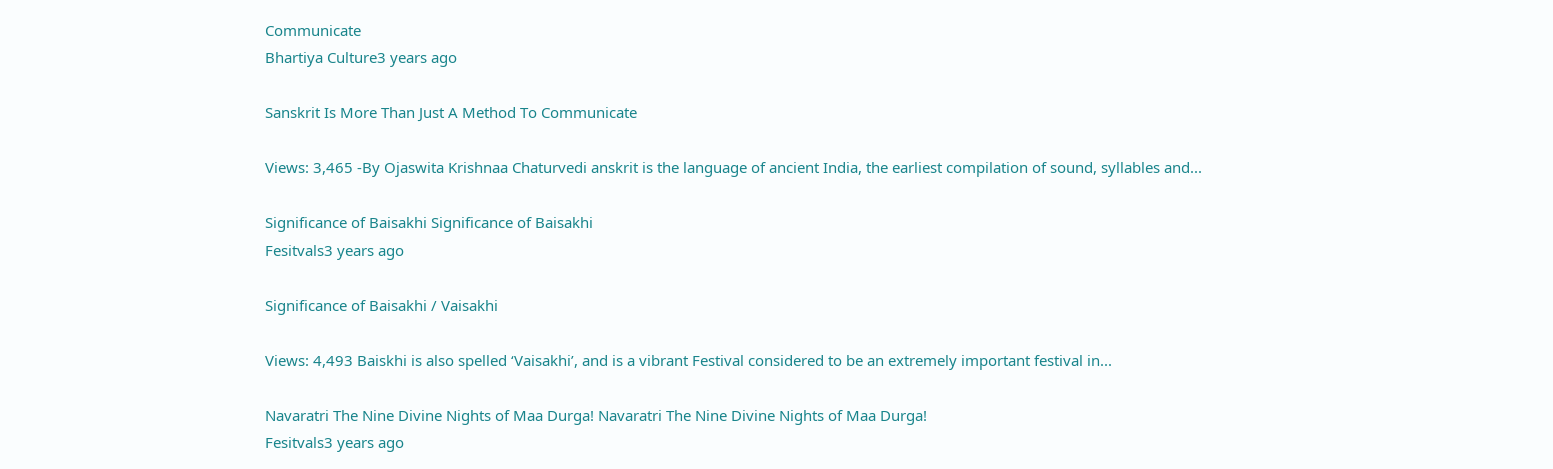Communicate
Bhartiya Culture3 years ago

Sanskrit Is More Than Just A Method To Communicate

Views: 3,465 -By Ojaswita Krishnaa Chaturvedi anskrit is the language of ancient India, the earliest compilation of sound, syllables and...

Significance of Baisakhi Significance of Baisakhi
Fesitvals3 years ago

Significance of Baisakhi / Vaisakhi

Views: 4,493 Baiskhi is also spelled ‘Vaisakhi’, and is a vibrant Festival considered to be an extremely important festival in...

Navaratri The Nine Divine Nights of Maa Durga! Navaratri The Nine Divine Nights of Maa Durga!
Fesitvals3 years ago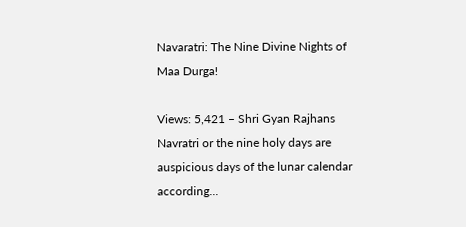Navaratri: The Nine Divine Nights of Maa Durga!

Views: 5,421 – Shri Gyan Rajhans Navratri or the nine holy days are auspicious days of the lunar calendar according...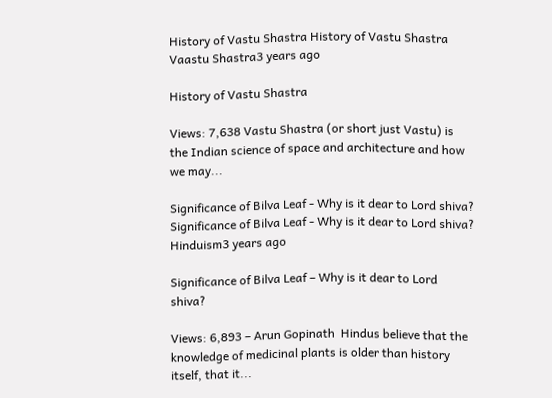History of Vastu Shastra History of Vastu Shastra
Vaastu Shastra3 years ago

History of Vastu Shastra

Views: 7,638 Vastu Shastra (or short just Vastu) is the Indian science of space and architecture and how we may...

Significance of Bilva Leaf - Why is it dear to Lord shiva? Significance of Bilva Leaf - Why is it dear to Lord shiva?
Hinduism3 years ago

Significance of Bilva Leaf – Why is it dear to Lord shiva?

Views: 6,893 – Arun Gopinath  Hindus believe that the knowledge of medicinal plants is older than history itself, that it...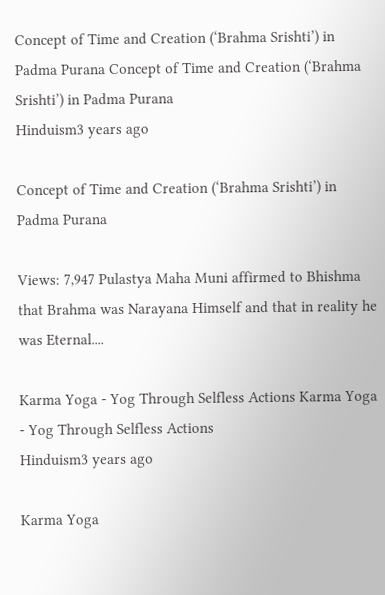Concept of Time and Creation (‘Brahma Srishti’) in Padma Purana Concept of Time and Creation (‘Brahma Srishti’) in Padma Purana
Hinduism3 years ago

Concept of Time and Creation (‘Brahma Srishti’) in Padma Purana

Views: 7,947 Pulastya Maha Muni affirmed to Bhishma that Brahma was Narayana Himself and that in reality he was Eternal....

Karma Yoga - Yog Through Selfless Actions Karma Yoga - Yog Through Selfless Actions
Hinduism3 years ago

Karma Yoga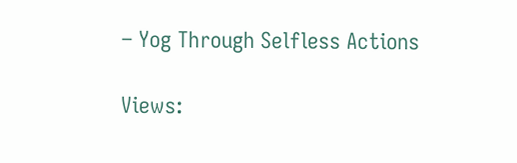– Yog Through Selfless Actions

Views: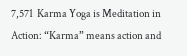7,571  Karma Yoga is Meditation in Action: “Karma” means action and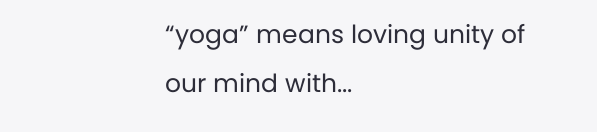“yoga” means loving unity of our mind with...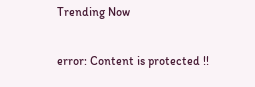Trending Now

error: Content is protected !!